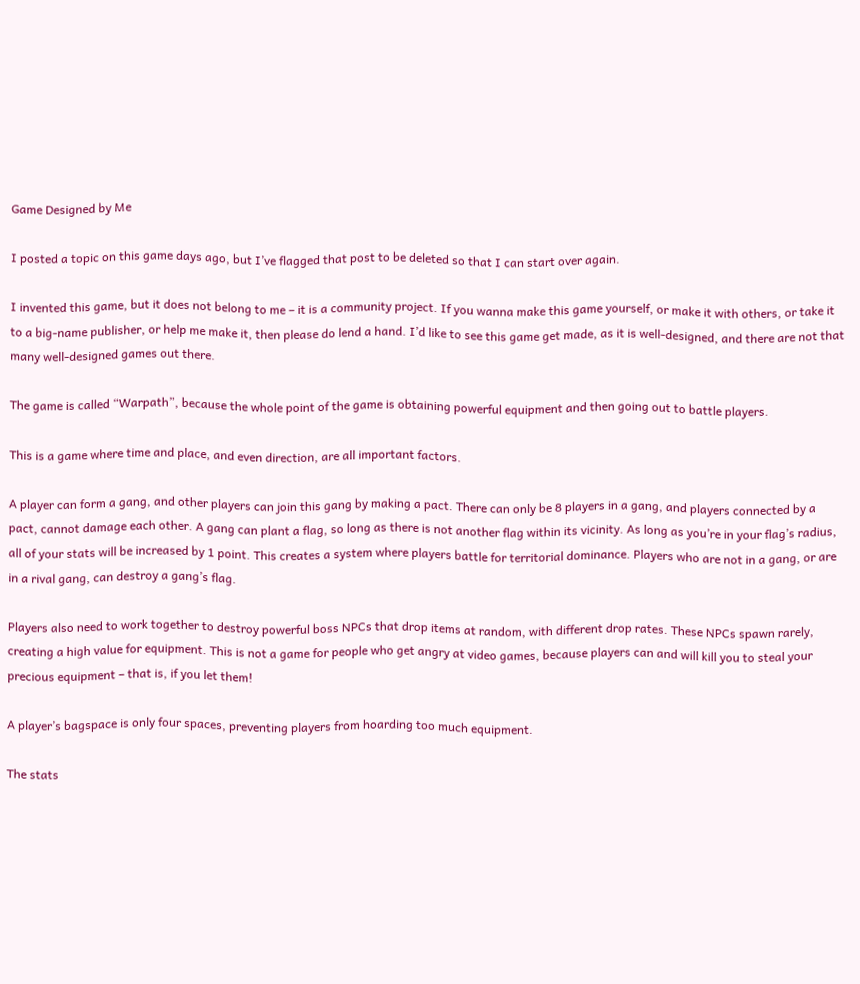Game Designed by Me

I posted a topic on this game days ago, but I’ve flagged that post to be deleted so that I can start over again.

I invented this game, but it does not belong to me – it is a community project. If you wanna make this game yourself, or make it with others, or take it to a big-name publisher, or help me make it, then please do lend a hand. I’d like to see this game get made, as it is well-designed, and there are not that many well-designed games out there.

The game is called “Warpath”, because the whole point of the game is obtaining powerful equipment and then going out to battle players.

This is a game where time and place, and even direction, are all important factors.

A player can form a gang, and other players can join this gang by making a pact. There can only be 8 players in a gang, and players connected by a pact, cannot damage each other. A gang can plant a flag, so long as there is not another flag within its vicinity. As long as you’re in your flag’s radius, all of your stats will be increased by 1 point. This creates a system where players battle for territorial dominance. Players who are not in a gang, or are in a rival gang, can destroy a gang’s flag.

Players also need to work together to destroy powerful boss NPCs that drop items at random, with different drop rates. These NPCs spawn rarely, creating a high value for equipment. This is not a game for people who get angry at video games, because players can and will kill you to steal your precious equipment – that is, if you let them!

A player’s bagspace is only four spaces, preventing players from hoarding too much equipment.

The stats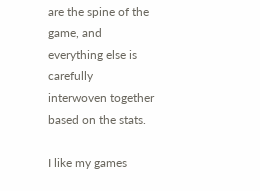are the spine of the game, and everything else is carefully interwoven together based on the stats.

I like my games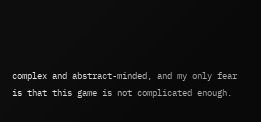complex and abstract-minded, and my only fear is that this game is not complicated enough.